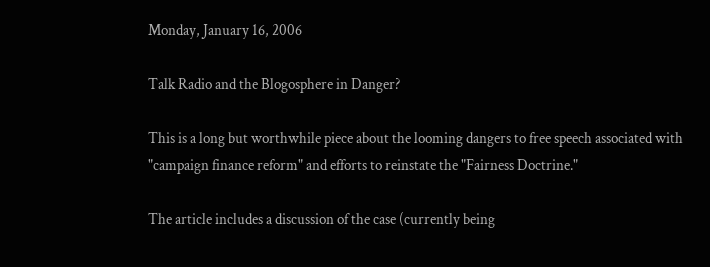Monday, January 16, 2006

Talk Radio and the Blogosphere in Danger?

This is a long but worthwhile piece about the looming dangers to free speech associated with "campaign finance reform" and efforts to reinstate the "Fairness Doctrine."

The article includes a discussion of the case (currently being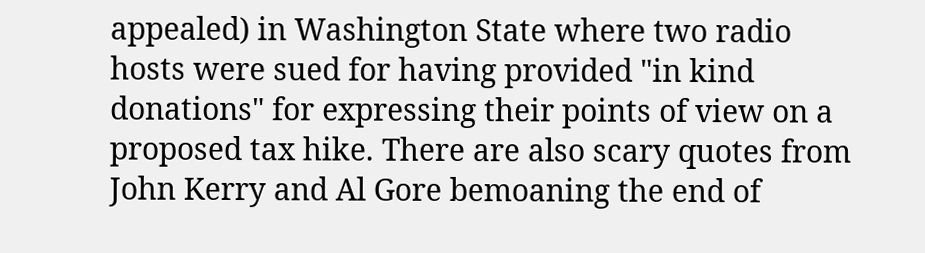appealed) in Washington State where two radio hosts were sued for having provided "in kind donations" for expressing their points of view on a proposed tax hike. There are also scary quotes from John Kerry and Al Gore bemoaning the end of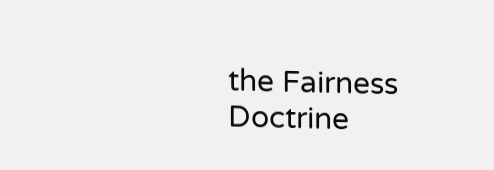the Fairness Doctrine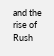and the rise of Rush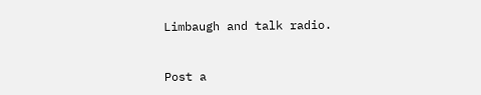Limbaugh and talk radio.


Post a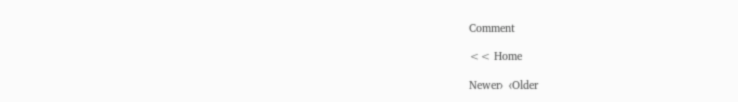Comment

<< Home

Newer›  ‹Older